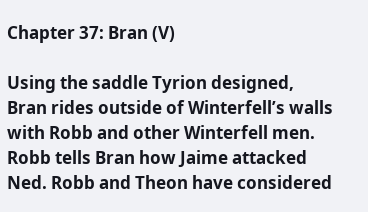Chapter 37: Bran (V)

Using the saddle Tyrion designed, Bran rides outside of Winterfell’s walls with Robb and other Winterfell men. Robb tells Bran how Jaime attacked Ned. Robb and Theon have considered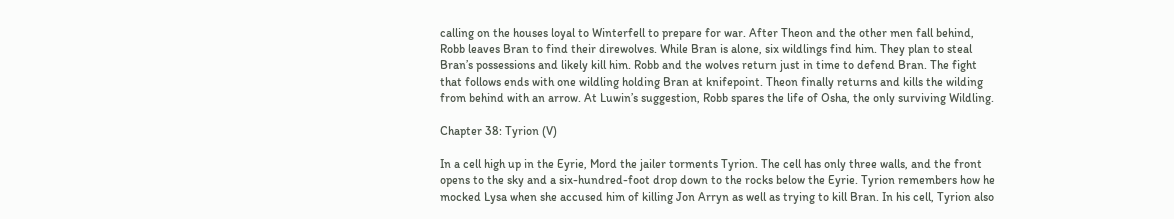calling on the houses loyal to Winterfell to prepare for war. After Theon and the other men fall behind, Robb leaves Bran to find their direwolves. While Bran is alone, six wildlings find him. They plan to steal Bran’s possessions and likely kill him. Robb and the wolves return just in time to defend Bran. The fight that follows ends with one wildling holding Bran at knifepoint. Theon finally returns and kills the wilding from behind with an arrow. At Luwin’s suggestion, Robb spares the life of Osha, the only surviving Wildling.

Chapter 38: Tyrion (V)

In a cell high up in the Eyrie, Mord the jailer torments Tyrion. The cell has only three walls, and the front opens to the sky and a six-hundred-foot drop down to the rocks below the Eyrie. Tyrion remembers how he mocked Lysa when she accused him of killing Jon Arryn as well as trying to kill Bran. In his cell, Tyrion also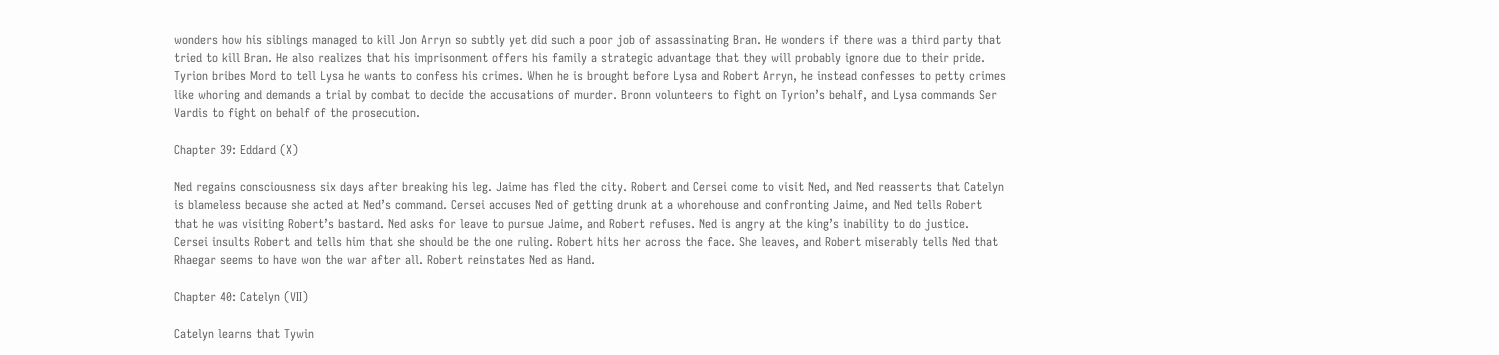wonders how his siblings managed to kill Jon Arryn so subtly yet did such a poor job of assassinating Bran. He wonders if there was a third party that tried to kill Bran. He also realizes that his imprisonment offers his family a strategic advantage that they will probably ignore due to their pride. Tyrion bribes Mord to tell Lysa he wants to confess his crimes. When he is brought before Lysa and Robert Arryn, he instead confesses to petty crimes like whoring and demands a trial by combat to decide the accusations of murder. Bronn volunteers to fight on Tyrion’s behalf, and Lysa commands Ser Vardis to fight on behalf of the prosecution.

Chapter 39: Eddard (X)

Ned regains consciousness six days after breaking his leg. Jaime has fled the city. Robert and Cersei come to visit Ned, and Ned reasserts that Catelyn is blameless because she acted at Ned’s command. Cersei accuses Ned of getting drunk at a whorehouse and confronting Jaime, and Ned tells Robert that he was visiting Robert’s bastard. Ned asks for leave to pursue Jaime, and Robert refuses. Ned is angry at the king’s inability to do justice. Cersei insults Robert and tells him that she should be the one ruling. Robert hits her across the face. She leaves, and Robert miserably tells Ned that Rhaegar seems to have won the war after all. Robert reinstates Ned as Hand.

Chapter 40: Catelyn (VII)

Catelyn learns that Tywin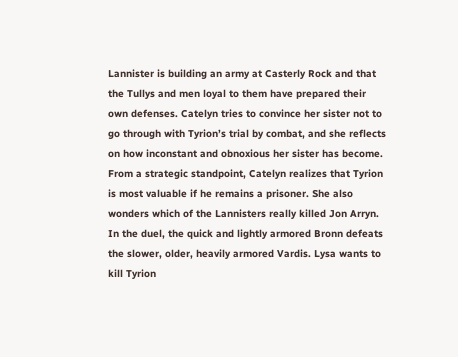Lannister is building an army at Casterly Rock and that the Tullys and men loyal to them have prepared their own defenses. Catelyn tries to convince her sister not to go through with Tyrion’s trial by combat, and she reflects on how inconstant and obnoxious her sister has become. From a strategic standpoint, Catelyn realizes that Tyrion is most valuable if he remains a prisoner. She also wonders which of the Lannisters really killed Jon Arryn. In the duel, the quick and lightly armored Bronn defeats the slower, older, heavily armored Vardis. Lysa wants to kill Tyrion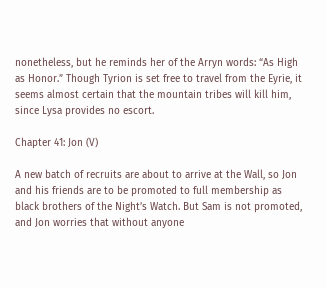nonetheless, but he reminds her of the Arryn words: “As High as Honor.” Though Tyrion is set free to travel from the Eyrie, it seems almost certain that the mountain tribes will kill him, since Lysa provides no escort.

Chapter 41: Jon (V)

A new batch of recruits are about to arrive at the Wall, so Jon and his friends are to be promoted to full membership as black brothers of the Night’s Watch. But Sam is not promoted, and Jon worries that without anyone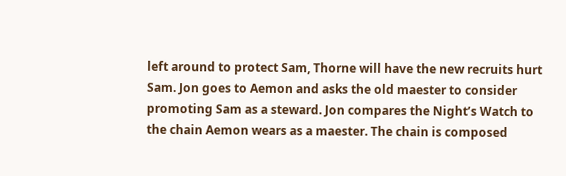left around to protect Sam, Thorne will have the new recruits hurt Sam. Jon goes to Aemon and asks the old maester to consider promoting Sam as a steward. Jon compares the Night’s Watch to the chain Aemon wears as a maester. The chain is composed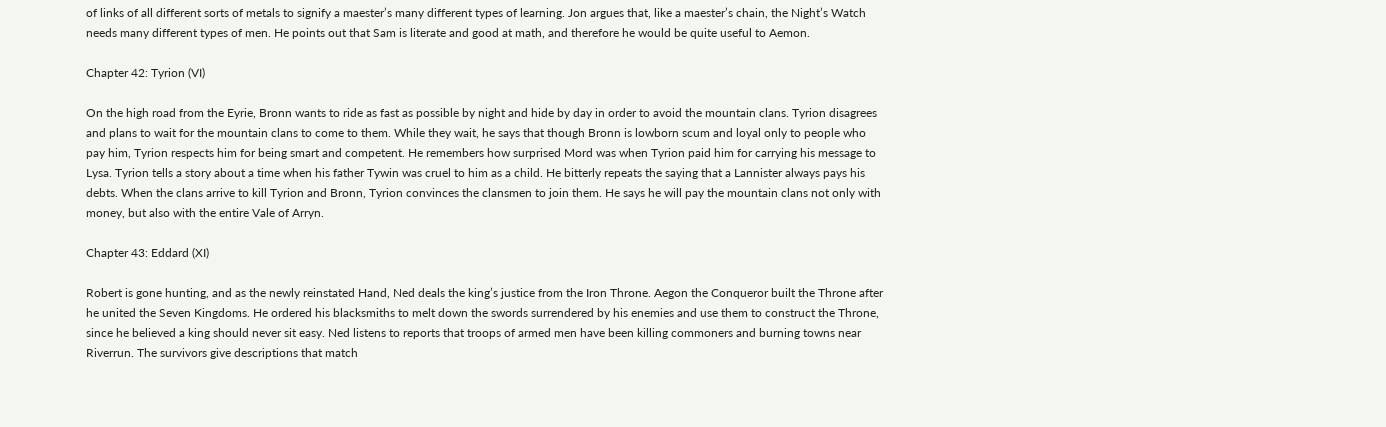of links of all different sorts of metals to signify a maester’s many different types of learning. Jon argues that, like a maester’s chain, the Night’s Watch needs many different types of men. He points out that Sam is literate and good at math, and therefore he would be quite useful to Aemon.

Chapter 42: Tyrion (VI)

On the high road from the Eyrie, Bronn wants to ride as fast as possible by night and hide by day in order to avoid the mountain clans. Tyrion disagrees and plans to wait for the mountain clans to come to them. While they wait, he says that though Bronn is lowborn scum and loyal only to people who pay him, Tyrion respects him for being smart and competent. He remembers how surprised Mord was when Tyrion paid him for carrying his message to Lysa. Tyrion tells a story about a time when his father Tywin was cruel to him as a child. He bitterly repeats the saying that a Lannister always pays his debts. When the clans arrive to kill Tyrion and Bronn, Tyrion convinces the clansmen to join them. He says he will pay the mountain clans not only with money, but also with the entire Vale of Arryn.

Chapter 43: Eddard (XI)

Robert is gone hunting, and as the newly reinstated Hand, Ned deals the king’s justice from the Iron Throne. Aegon the Conqueror built the Throne after he united the Seven Kingdoms. He ordered his blacksmiths to melt down the swords surrendered by his enemies and use them to construct the Throne, since he believed a king should never sit easy. Ned listens to reports that troops of armed men have been killing commoners and burning towns near Riverrun. The survivors give descriptions that match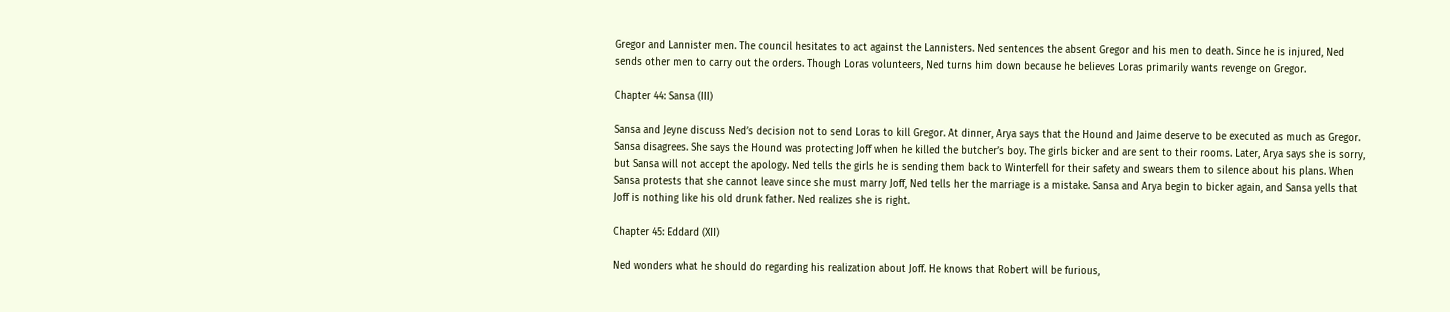Gregor and Lannister men. The council hesitates to act against the Lannisters. Ned sentences the absent Gregor and his men to death. Since he is injured, Ned sends other men to carry out the orders. Though Loras volunteers, Ned turns him down because he believes Loras primarily wants revenge on Gregor.

Chapter 44: Sansa (III)

Sansa and Jeyne discuss Ned’s decision not to send Loras to kill Gregor. At dinner, Arya says that the Hound and Jaime deserve to be executed as much as Gregor. Sansa disagrees. She says the Hound was protecting Joff when he killed the butcher’s boy. The girls bicker and are sent to their rooms. Later, Arya says she is sorry, but Sansa will not accept the apology. Ned tells the girls he is sending them back to Winterfell for their safety and swears them to silence about his plans. When Sansa protests that she cannot leave since she must marry Joff, Ned tells her the marriage is a mistake. Sansa and Arya begin to bicker again, and Sansa yells that Joff is nothing like his old drunk father. Ned realizes she is right.

Chapter 45: Eddard (XII)

Ned wonders what he should do regarding his realization about Joff. He knows that Robert will be furious,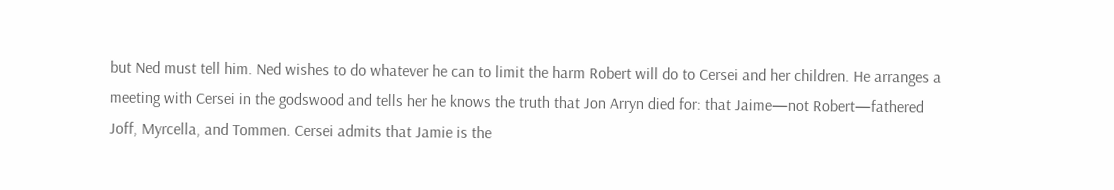but Ned must tell him. Ned wishes to do whatever he can to limit the harm Robert will do to Cersei and her children. He arranges a meeting with Cersei in the godswood and tells her he knows the truth that Jon Arryn died for: that Jaime—not Robert—fathered Joff, Myrcella, and Tommen. Cersei admits that Jamie is the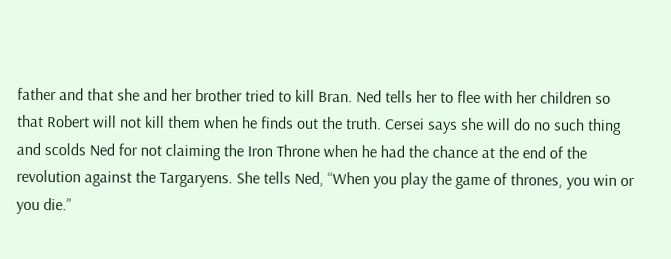father and that she and her brother tried to kill Bran. Ned tells her to flee with her children so that Robert will not kill them when he finds out the truth. Cersei says she will do no such thing and scolds Ned for not claiming the Iron Throne when he had the chance at the end of the revolution against the Targaryens. She tells Ned, “When you play the game of thrones, you win or you die.”